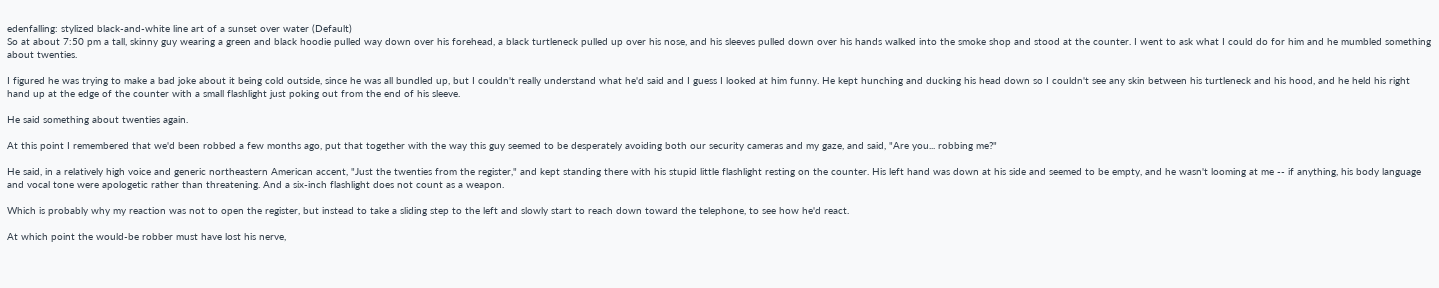edenfalling: stylized black-and-white line art of a sunset over water (Default)
So at about 7:50 pm a tall, skinny guy wearing a green and black hoodie pulled way down over his forehead, a black turtleneck pulled up over his nose, and his sleeves pulled down over his hands walked into the smoke shop and stood at the counter. I went to ask what I could do for him and he mumbled something about twenties.

I figured he was trying to make a bad joke about it being cold outside, since he was all bundled up, but I couldn't really understand what he'd said and I guess I looked at him funny. He kept hunching and ducking his head down so I couldn't see any skin between his turtleneck and his hood, and he held his right hand up at the edge of the counter with a small flashlight just poking out from the end of his sleeve.

He said something about twenties again.

At this point I remembered that we'd been robbed a few months ago, put that together with the way this guy seemed to be desperately avoiding both our security cameras and my gaze, and said, "Are you... robbing me?"

He said, in a relatively high voice and generic northeastern American accent, "Just the twenties from the register," and kept standing there with his stupid little flashlight resting on the counter. His left hand was down at his side and seemed to be empty, and he wasn't looming at me -- if anything, his body language and vocal tone were apologetic rather than threatening. And a six-inch flashlight does not count as a weapon.

Which is probably why my reaction was not to open the register, but instead to take a sliding step to the left and slowly start to reach down toward the telephone, to see how he'd react.

At which point the would-be robber must have lost his nerve,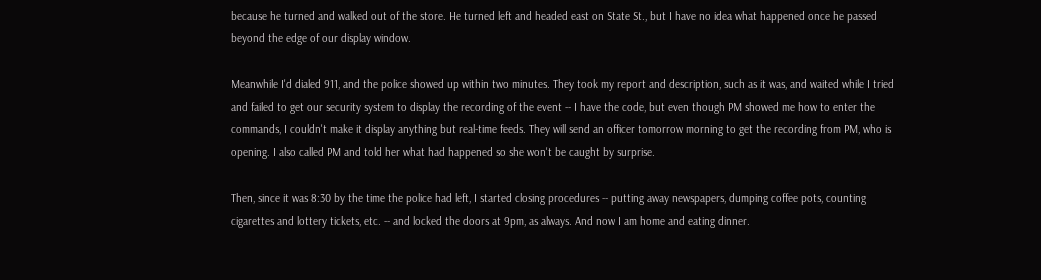because he turned and walked out of the store. He turned left and headed east on State St., but I have no idea what happened once he passed beyond the edge of our display window.

Meanwhile I'd dialed 911, and the police showed up within two minutes. They took my report and description, such as it was, and waited while I tried and failed to get our security system to display the recording of the event -- I have the code, but even though PM showed me how to enter the commands, I couldn't make it display anything but real-time feeds. They will send an officer tomorrow morning to get the recording from PM, who is opening. I also called PM and told her what had happened so she won't be caught by surprise.

Then, since it was 8:30 by the time the police had left, I started closing procedures -- putting away newspapers, dumping coffee pots, counting cigarettes and lottery tickets, etc. -- and locked the doors at 9pm, as always. And now I am home and eating dinner.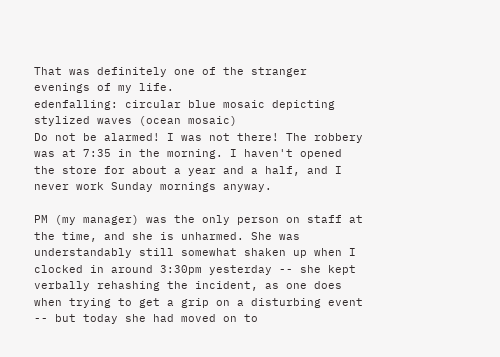That was definitely one of the stranger evenings of my life.
edenfalling: circular blue mosaic depicting stylized waves (ocean mosaic)
Do not be alarmed! I was not there! The robbery was at 7:35 in the morning. I haven't opened the store for about a year and a half, and I never work Sunday mornings anyway.

PM (my manager) was the only person on staff at the time, and she is unharmed. She was understandably still somewhat shaken up when I clocked in around 3:30pm yesterday -- she kept verbally rehashing the incident, as one does when trying to get a grip on a disturbing event -- but today she had moved on to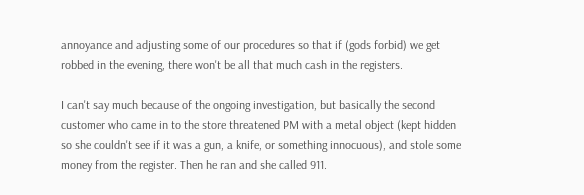annoyance and adjusting some of our procedures so that if (gods forbid) we get robbed in the evening, there won't be all that much cash in the registers.

I can't say much because of the ongoing investigation, but basically the second customer who came in to the store threatened PM with a metal object (kept hidden so she couldn't see if it was a gun, a knife, or something innocuous), and stole some money from the register. Then he ran and she called 911.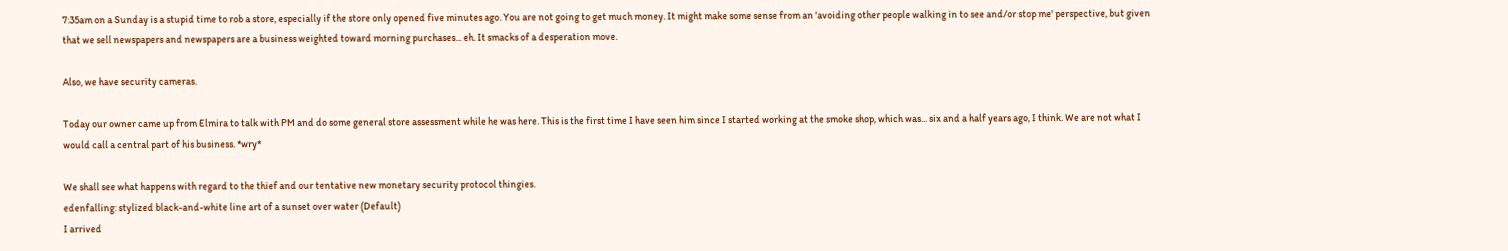7:35am on a Sunday is a stupid time to rob a store, especially if the store only opened five minutes ago. You are not going to get much money. It might make some sense from an 'avoiding other people walking in to see and/or stop me' perspective, but given that we sell newspapers and newspapers are a business weighted toward morning purchases... eh. It smacks of a desperation move.

Also, we have security cameras.

Today our owner came up from Elmira to talk with PM and do some general store assessment while he was here. This is the first time I have seen him since I started working at the smoke shop, which was... six and a half years ago, I think. We are not what I would call a central part of his business. *wry*

We shall see what happens with regard to the thief and our tentative new monetary security protocol thingies.
edenfalling: stylized black-and-white line art of a sunset over water (Default)
I arrived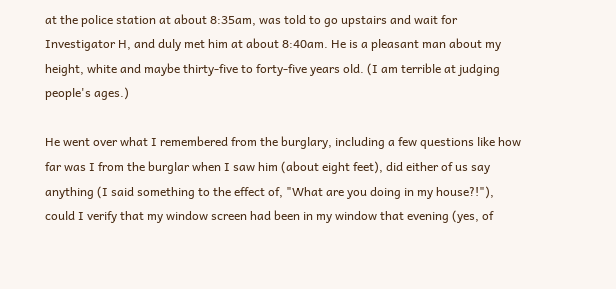at the police station at about 8:35am, was told to go upstairs and wait for Investigator H, and duly met him at about 8:40am. He is a pleasant man about my height, white and maybe thirty-five to forty-five years old. (I am terrible at judging people's ages.)

He went over what I remembered from the burglary, including a few questions like how far was I from the burglar when I saw him (about eight feet), did either of us say anything (I said something to the effect of, "What are you doing in my house?!"), could I verify that my window screen had been in my window that evening (yes, of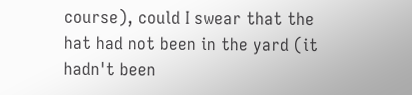course), could I swear that the hat had not been in the yard (it hadn't been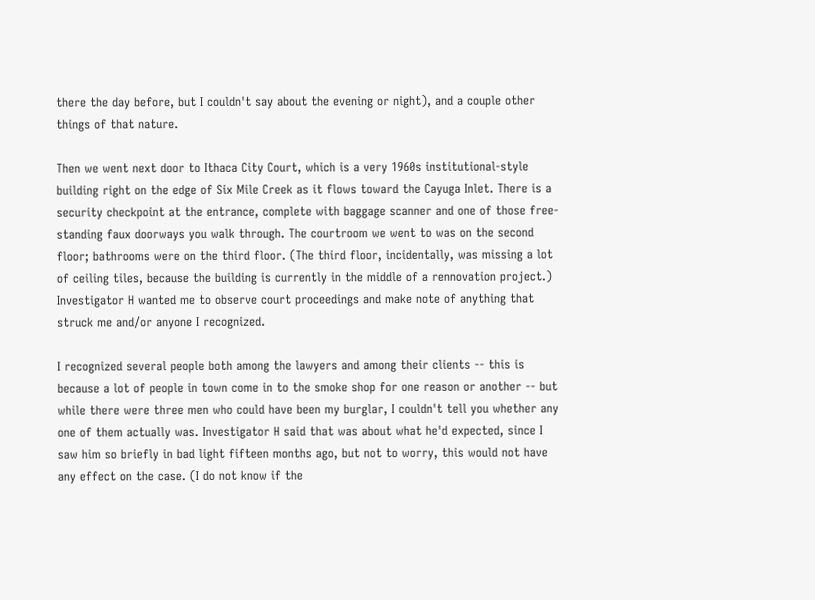there the day before, but I couldn't say about the evening or night), and a couple other things of that nature.

Then we went next door to Ithaca City Court, which is a very 1960s institutional-style building right on the edge of Six Mile Creek as it flows toward the Cayuga Inlet. There is a security checkpoint at the entrance, complete with baggage scanner and one of those free-standing faux doorways you walk through. The courtroom we went to was on the second floor; bathrooms were on the third floor. (The third floor, incidentally, was missing a lot of ceiling tiles, because the building is currently in the middle of a rennovation project.) Investigator H wanted me to observe court proceedings and make note of anything that struck me and/or anyone I recognized.

I recognized several people both among the lawyers and among their clients -- this is because a lot of people in town come in to the smoke shop for one reason or another -- but while there were three men who could have been my burglar, I couldn't tell you whether any one of them actually was. Investigator H said that was about what he'd expected, since I saw him so briefly in bad light fifteen months ago, but not to worry, this would not have any effect on the case. (I do not know if the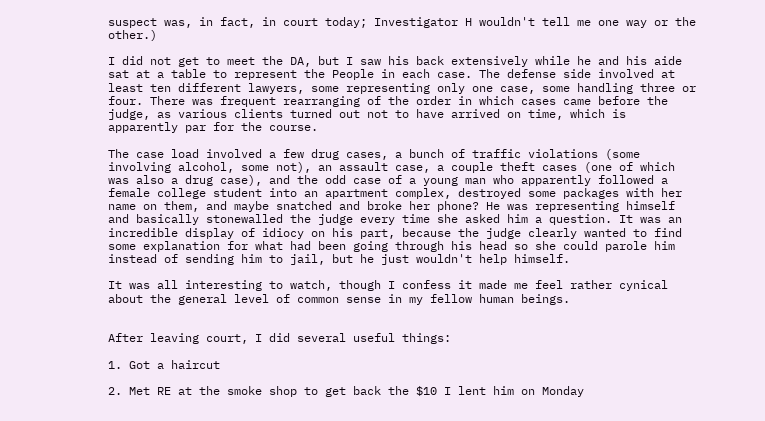suspect was, in fact, in court today; Investigator H wouldn't tell me one way or the other.)

I did not get to meet the DA, but I saw his back extensively while he and his aide sat at a table to represent the People in each case. The defense side involved at least ten different lawyers, some representing only one case, some handling three or four. There was frequent rearranging of the order in which cases came before the judge, as various clients turned out not to have arrived on time, which is apparently par for the course.

The case load involved a few drug cases, a bunch of traffic violations (some involving alcohol, some not), an assault case, a couple theft cases (one of which was also a drug case), and the odd case of a young man who apparently followed a female college student into an apartment complex, destroyed some packages with her name on them, and maybe snatched and broke her phone? He was representing himself and basically stonewalled the judge every time she asked him a question. It was an incredible display of idiocy on his part, because the judge clearly wanted to find some explanation for what had been going through his head so she could parole him instead of sending him to jail, but he just wouldn't help himself.

It was all interesting to watch, though I confess it made me feel rather cynical about the general level of common sense in my fellow human beings.


After leaving court, I did several useful things:

1. Got a haircut

2. Met RE at the smoke shop to get back the $10 I lent him on Monday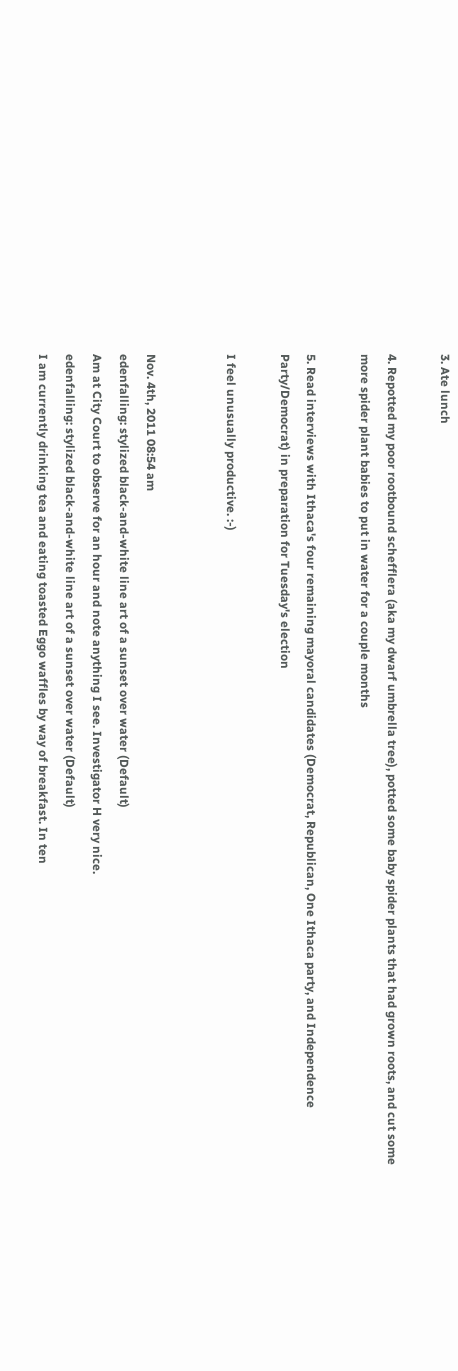3. Ate lunch

4. Repotted my poor rootbound schefflera (aka my dwarf umbrella tree), potted some baby spider plants that had grown roots, and cut some more spider plant babies to put in water for a couple months

5. Read interviews with Ithaca's four remaining mayoral candidates (Democrat, Republican, One Ithaca party, and Independence Party/Democrat) in preparation for Tuesday's election

I feel unusually productive. :-)


Nov. 4th, 2011 08:54 am
edenfalling: stylized black-and-white line art of a sunset over water (Default)
Am at City Court to observe for an hour and note anything I see. Investigator H very nice.
edenfalling: stylized black-and-white line art of a sunset over water (Default)
I am currently drinking tea and eating toasted Eggo waffles by way of breakfast. In ten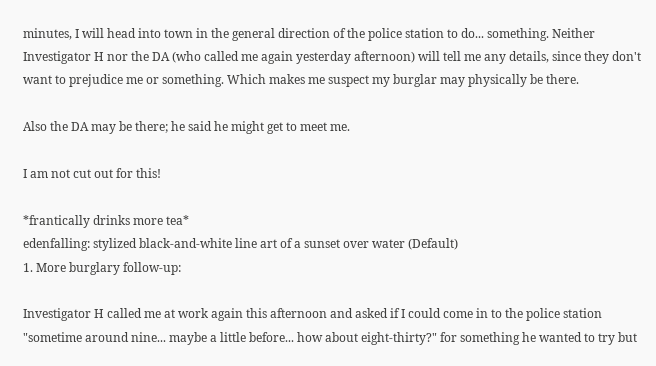minutes, I will head into town in the general direction of the police station to do... something. Neither Investigator H nor the DA (who called me again yesterday afternoon) will tell me any details, since they don't want to prejudice me or something. Which makes me suspect my burglar may physically be there.

Also the DA may be there; he said he might get to meet me.

I am not cut out for this!

*frantically drinks more tea*
edenfalling: stylized black-and-white line art of a sunset over water (Default)
1. More burglary follow-up:

Investigator H called me at work again this afternoon and asked if I could come in to the police station "sometime around nine... maybe a little before... how about eight-thirty?" for something he wanted to try but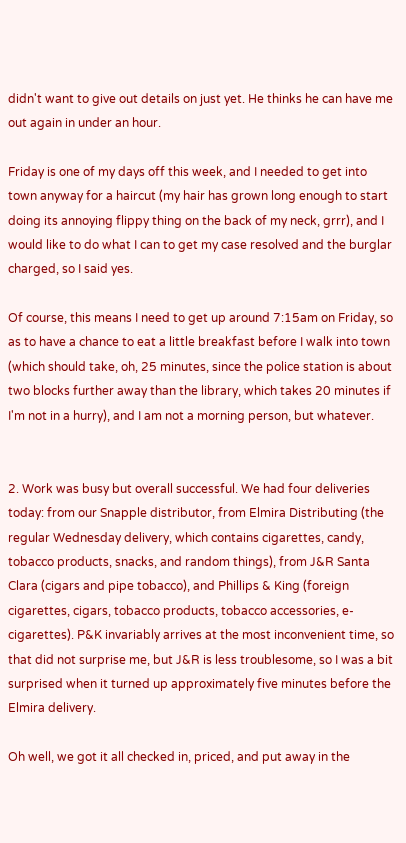didn't want to give out details on just yet. He thinks he can have me out again in under an hour.

Friday is one of my days off this week, and I needed to get into town anyway for a haircut (my hair has grown long enough to start doing its annoying flippy thing on the back of my neck, grrr), and I would like to do what I can to get my case resolved and the burglar charged, so I said yes.

Of course, this means I need to get up around 7:15am on Friday, so as to have a chance to eat a little breakfast before I walk into town (which should take, oh, 25 minutes, since the police station is about two blocks further away than the library, which takes 20 minutes if I'm not in a hurry), and I am not a morning person, but whatever.


2. Work was busy but overall successful. We had four deliveries today: from our Snapple distributor, from Elmira Distributing (the regular Wednesday delivery, which contains cigarettes, candy, tobacco products, snacks, and random things), from J&R Santa Clara (cigars and pipe tobacco), and Phillips & King (foreign cigarettes, cigars, tobacco products, tobacco accessories, e-cigarettes). P&K invariably arrives at the most inconvenient time, so that did not surprise me, but J&R is less troublesome, so I was a bit surprised when it turned up approximately five minutes before the Elmira delivery.

Oh well, we got it all checked in, priced, and put away in the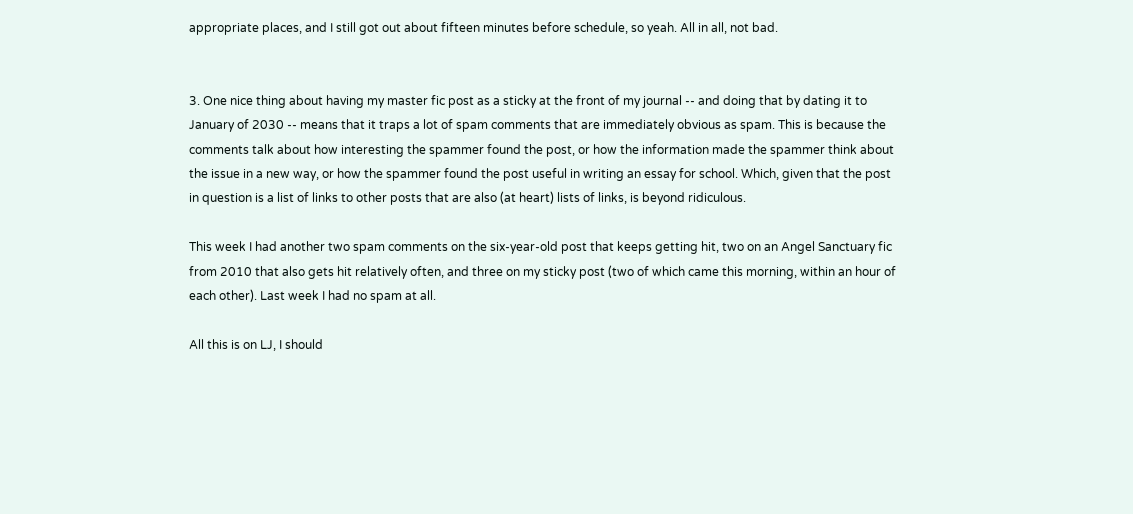appropriate places, and I still got out about fifteen minutes before schedule, so yeah. All in all, not bad.


3. One nice thing about having my master fic post as a sticky at the front of my journal -- and doing that by dating it to January of 2030 -- means that it traps a lot of spam comments that are immediately obvious as spam. This is because the comments talk about how interesting the spammer found the post, or how the information made the spammer think about the issue in a new way, or how the spammer found the post useful in writing an essay for school. Which, given that the post in question is a list of links to other posts that are also (at heart) lists of links, is beyond ridiculous.

This week I had another two spam comments on the six-year-old post that keeps getting hit, two on an Angel Sanctuary fic from 2010 that also gets hit relatively often, and three on my sticky post (two of which came this morning, within an hour of each other). Last week I had no spam at all.

All this is on LJ, I should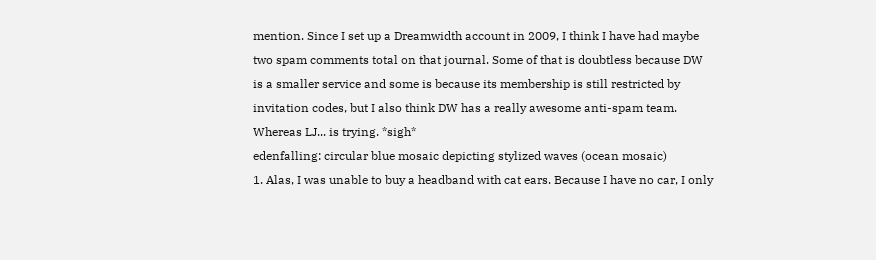mention. Since I set up a Dreamwidth account in 2009, I think I have had maybe two spam comments total on that journal. Some of that is doubtless because DW is a smaller service and some is because its membership is still restricted by invitation codes, but I also think DW has a really awesome anti-spam team. Whereas LJ... is trying. *sigh*
edenfalling: circular blue mosaic depicting stylized waves (ocean mosaic)
1. Alas, I was unable to buy a headband with cat ears. Because I have no car, I only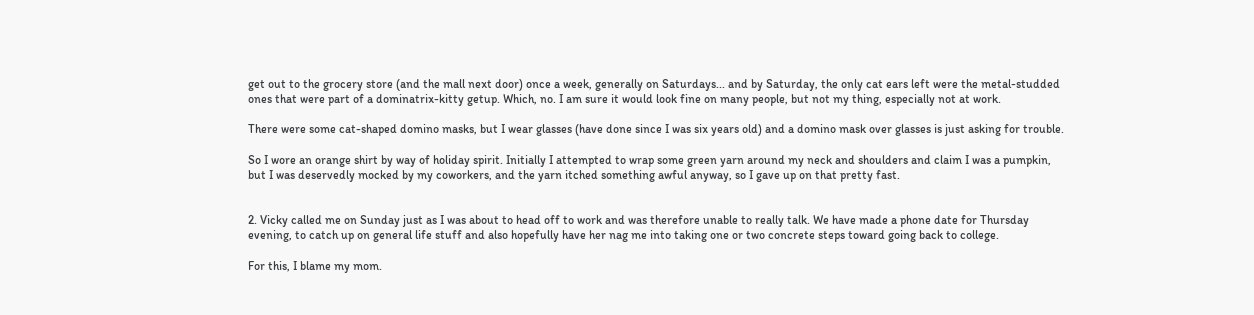get out to the grocery store (and the mall next door) once a week, generally on Saturdays... and by Saturday, the only cat ears left were the metal-studded ones that were part of a dominatrix-kitty getup. Which, no. I am sure it would look fine on many people, but not my thing, especially not at work.

There were some cat-shaped domino masks, but I wear glasses (have done since I was six years old) and a domino mask over glasses is just asking for trouble.

So I wore an orange shirt by way of holiday spirit. Initially I attempted to wrap some green yarn around my neck and shoulders and claim I was a pumpkin, but I was deservedly mocked by my coworkers, and the yarn itched something awful anyway, so I gave up on that pretty fast.


2. Vicky called me on Sunday just as I was about to head off to work and was therefore unable to really talk. We have made a phone date for Thursday evening, to catch up on general life stuff and also hopefully have her nag me into taking one or two concrete steps toward going back to college.

For this, I blame my mom.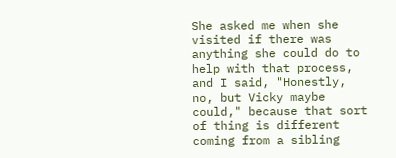She asked me when she visited if there was anything she could do to help with that process, and I said, "Honestly, no, but Vicky maybe could," because that sort of thing is different coming from a sibling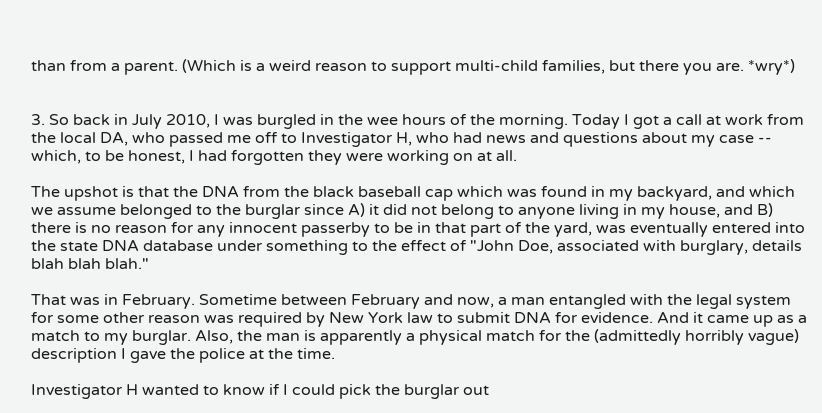than from a parent. (Which is a weird reason to support multi-child families, but there you are. *wry*)


3. So back in July 2010, I was burgled in the wee hours of the morning. Today I got a call at work from the local DA, who passed me off to Investigator H, who had news and questions about my case -- which, to be honest, I had forgotten they were working on at all.

The upshot is that the DNA from the black baseball cap which was found in my backyard, and which we assume belonged to the burglar since A) it did not belong to anyone living in my house, and B) there is no reason for any innocent passerby to be in that part of the yard, was eventually entered into the state DNA database under something to the effect of "John Doe, associated with burglary, details blah blah blah."

That was in February. Sometime between February and now, a man entangled with the legal system for some other reason was required by New York law to submit DNA for evidence. And it came up as a match to my burglar. Also, the man is apparently a physical match for the (admittedly horribly vague) description I gave the police at the time.

Investigator H wanted to know if I could pick the burglar out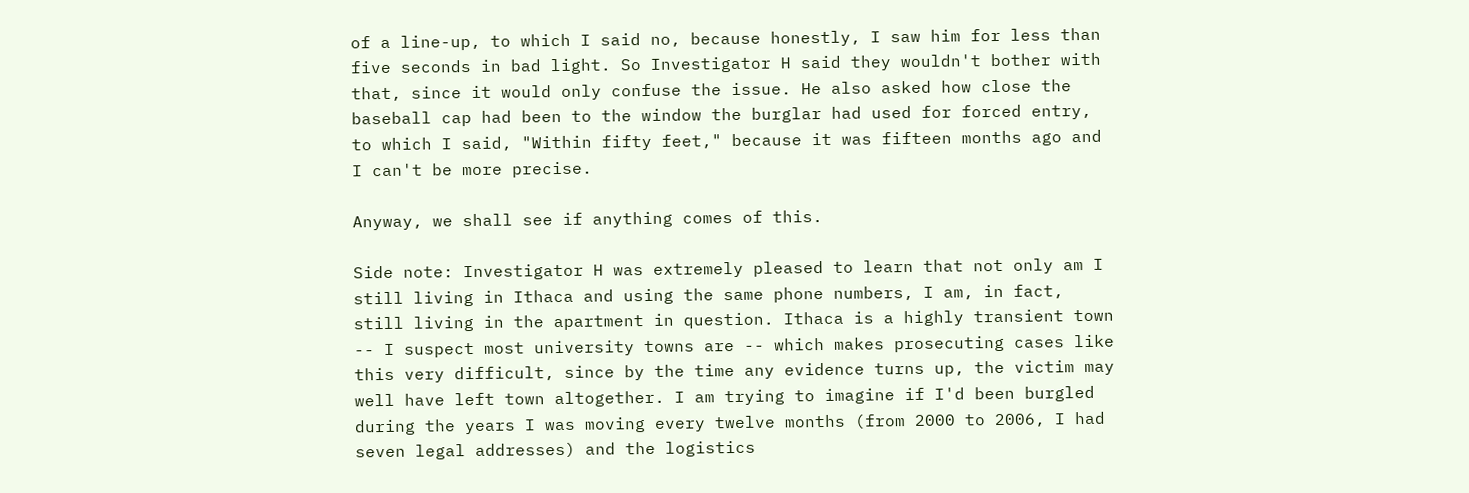of a line-up, to which I said no, because honestly, I saw him for less than five seconds in bad light. So Investigator H said they wouldn't bother with that, since it would only confuse the issue. He also asked how close the baseball cap had been to the window the burglar had used for forced entry, to which I said, "Within fifty feet," because it was fifteen months ago and I can't be more precise.

Anyway, we shall see if anything comes of this.

Side note: Investigator H was extremely pleased to learn that not only am I still living in Ithaca and using the same phone numbers, I am, in fact, still living in the apartment in question. Ithaca is a highly transient town -- I suspect most university towns are -- which makes prosecuting cases like this very difficult, since by the time any evidence turns up, the victim may well have left town altogether. I am trying to imagine if I'd been burgled during the years I was moving every twelve months (from 2000 to 2006, I had seven legal addresses) and the logistics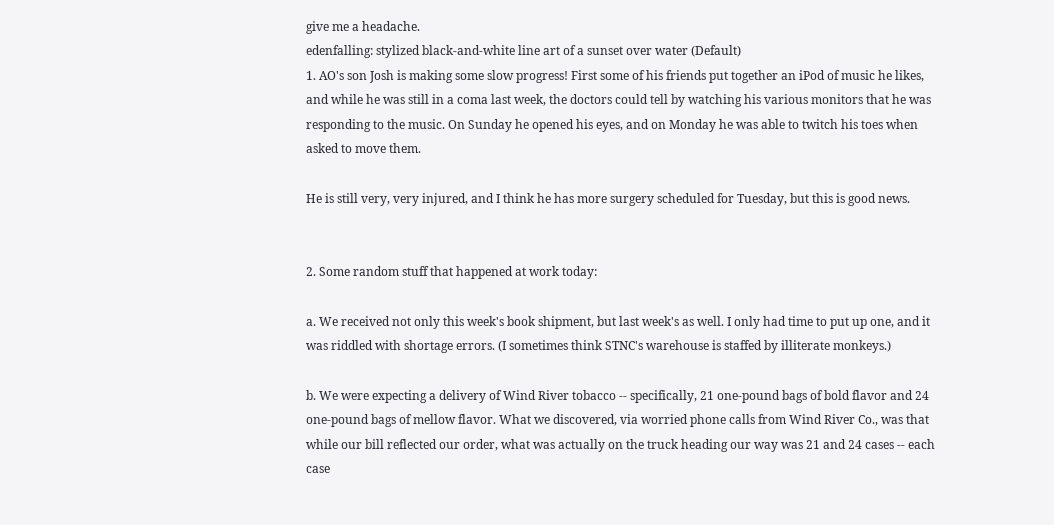give me a headache.
edenfalling: stylized black-and-white line art of a sunset over water (Default)
1. AO's son Josh is making some slow progress! First some of his friends put together an iPod of music he likes, and while he was still in a coma last week, the doctors could tell by watching his various monitors that he was responding to the music. On Sunday he opened his eyes, and on Monday he was able to twitch his toes when asked to move them.

He is still very, very injured, and I think he has more surgery scheduled for Tuesday, but this is good news.


2. Some random stuff that happened at work today:

a. We received not only this week's book shipment, but last week's as well. I only had time to put up one, and it was riddled with shortage errors. (I sometimes think STNC's warehouse is staffed by illiterate monkeys.)

b. We were expecting a delivery of Wind River tobacco -- specifically, 21 one-pound bags of bold flavor and 24 one-pound bags of mellow flavor. What we discovered, via worried phone calls from Wind River Co., was that while our bill reflected our order, what was actually on the truck heading our way was 21 and 24 cases -- each case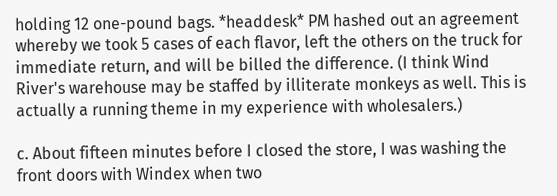holding 12 one-pound bags. *headdesk* PM hashed out an agreement whereby we took 5 cases of each flavor, left the others on the truck for immediate return, and will be billed the difference. (I think Wind River's warehouse may be staffed by illiterate monkeys as well. This is actually a running theme in my experience with wholesalers.)

c. About fifteen minutes before I closed the store, I was washing the front doors with Windex when two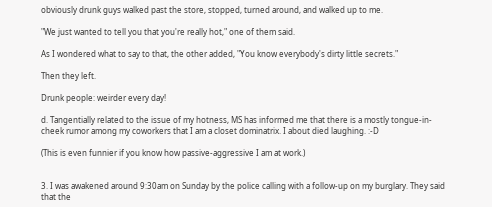obviously drunk guys walked past the store, stopped, turned around, and walked up to me.

"We just wanted to tell you that you're really hot," one of them said.

As I wondered what to say to that, the other added, "You know everybody's dirty little secrets."

Then they left.

Drunk people: weirder every day!

d. Tangentially related to the issue of my hotness, MS has informed me that there is a mostly tongue-in-cheek rumor among my coworkers that I am a closet dominatrix. I about died laughing. :-D

(This is even funnier if you know how passive-aggressive I am at work.)


3. I was awakened around 9:30am on Sunday by the police calling with a follow-up on my burglary. They said that the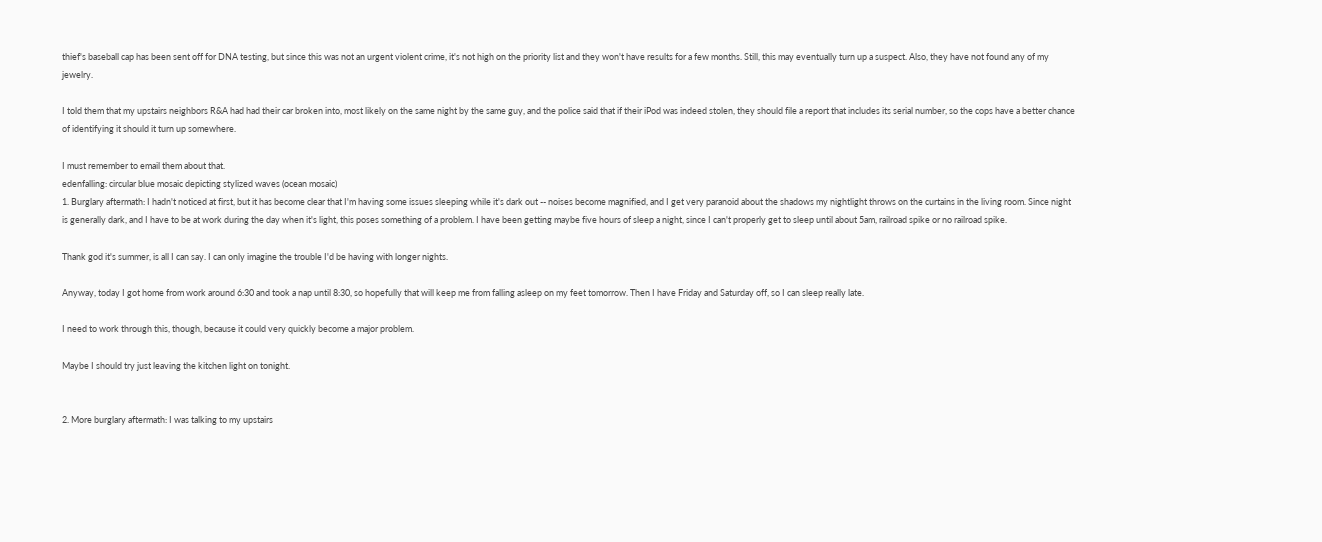thief's baseball cap has been sent off for DNA testing, but since this was not an urgent violent crime, it's not high on the priority list and they won't have results for a few months. Still, this may eventually turn up a suspect. Also, they have not found any of my jewelry.

I told them that my upstairs neighbors R&A had had their car broken into, most likely on the same night by the same guy, and the police said that if their iPod was indeed stolen, they should file a report that includes its serial number, so the cops have a better chance of identifying it should it turn up somewhere.

I must remember to email them about that.
edenfalling: circular blue mosaic depicting stylized waves (ocean mosaic)
1. Burglary aftermath: I hadn't noticed at first, but it has become clear that I'm having some issues sleeping while it's dark out -- noises become magnified, and I get very paranoid about the shadows my nightlight throws on the curtains in the living room. Since night is generally dark, and I have to be at work during the day when it's light, this poses something of a problem. I have been getting maybe five hours of sleep a night, since I can't properly get to sleep until about 5am, railroad spike or no railroad spike.

Thank god it's summer, is all I can say. I can only imagine the trouble I'd be having with longer nights.

Anyway, today I got home from work around 6:30 and took a nap until 8:30, so hopefully that will keep me from falling asleep on my feet tomorrow. Then I have Friday and Saturday off, so I can sleep really late.

I need to work through this, though, because it could very quickly become a major problem.

Maybe I should try just leaving the kitchen light on tonight.


2. More burglary aftermath: I was talking to my upstairs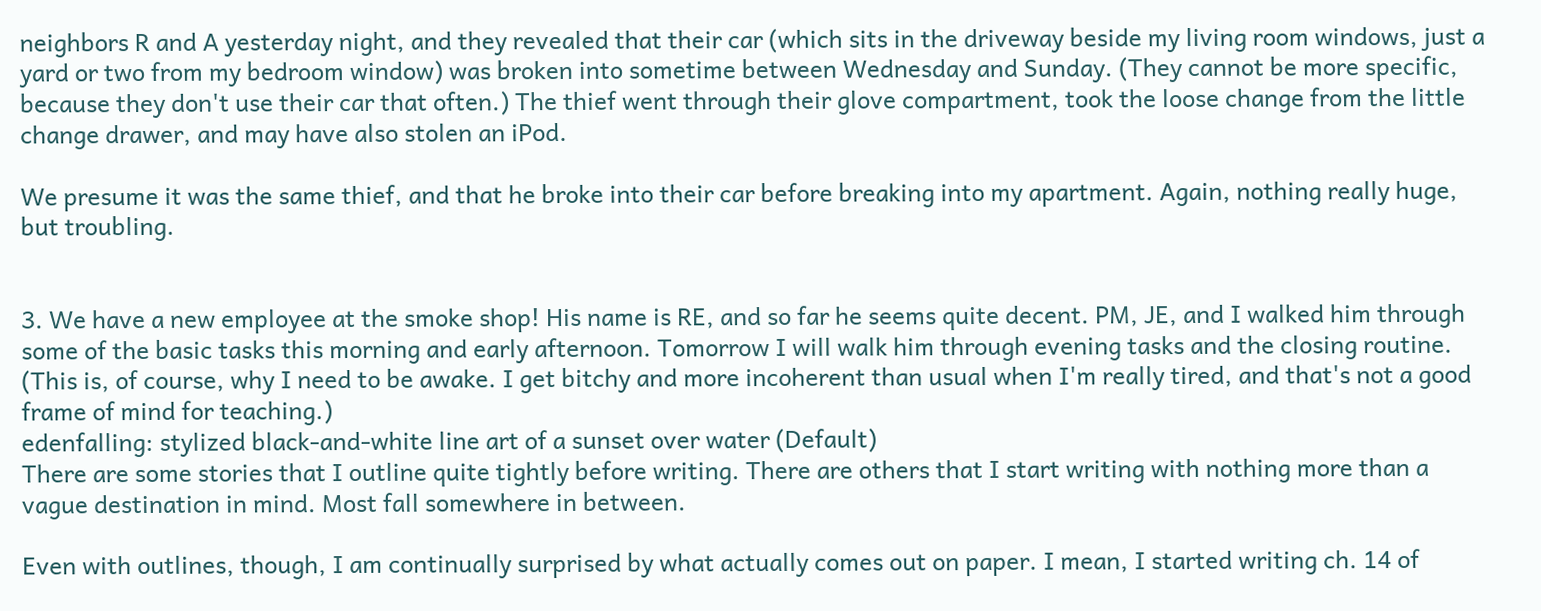neighbors R and A yesterday night, and they revealed that their car (which sits in the driveway beside my living room windows, just a yard or two from my bedroom window) was broken into sometime between Wednesday and Sunday. (They cannot be more specific, because they don't use their car that often.) The thief went through their glove compartment, took the loose change from the little change drawer, and may have also stolen an iPod.

We presume it was the same thief, and that he broke into their car before breaking into my apartment. Again, nothing really huge, but troubling.


3. We have a new employee at the smoke shop! His name is RE, and so far he seems quite decent. PM, JE, and I walked him through some of the basic tasks this morning and early afternoon. Tomorrow I will walk him through evening tasks and the closing routine. (This is, of course, why I need to be awake. I get bitchy and more incoherent than usual when I'm really tired, and that's not a good frame of mind for teaching.)
edenfalling: stylized black-and-white line art of a sunset over water (Default)
There are some stories that I outline quite tightly before writing. There are others that I start writing with nothing more than a vague destination in mind. Most fall somewhere in between.

Even with outlines, though, I am continually surprised by what actually comes out on paper. I mean, I started writing ch. 14 of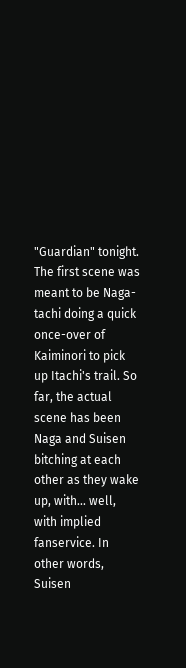"Guardian" tonight. The first scene was meant to be Naga-tachi doing a quick once-over of Kaiminori to pick up Itachi's trail. So far, the actual scene has been Naga and Suisen bitching at each other as they wake up, with... well, with implied fanservice. In other words, Suisen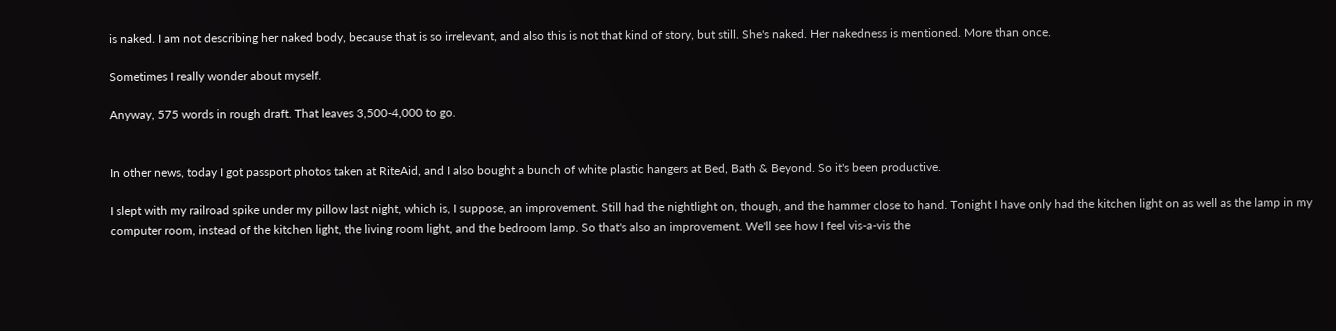is naked. I am not describing her naked body, because that is so irrelevant, and also this is not that kind of story, but still. She's naked. Her nakedness is mentioned. More than once.

Sometimes I really wonder about myself.

Anyway, 575 words in rough draft. That leaves 3,500-4,000 to go.


In other news, today I got passport photos taken at RiteAid, and I also bought a bunch of white plastic hangers at Bed, Bath & Beyond. So it's been productive.

I slept with my railroad spike under my pillow last night, which is, I suppose, an improvement. Still had the nightlight on, though, and the hammer close to hand. Tonight I have only had the kitchen light on as well as the lamp in my computer room, instead of the kitchen light, the living room light, and the bedroom lamp. So that's also an improvement. We'll see how I feel vis-a-vis the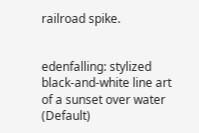railroad spike.


edenfalling: stylized black-and-white line art of a sunset over water (Default)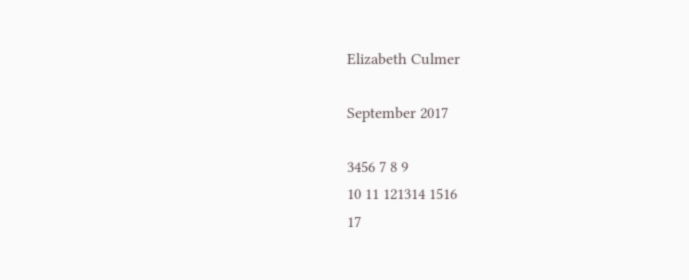Elizabeth Culmer

September 2017

3456 7 8 9
10 11 121314 1516
17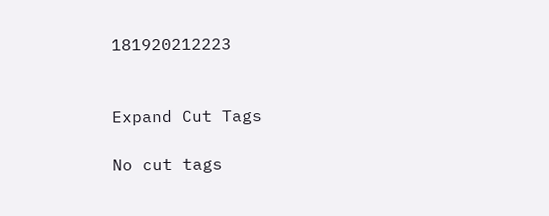181920212223


Expand Cut Tags

No cut tags